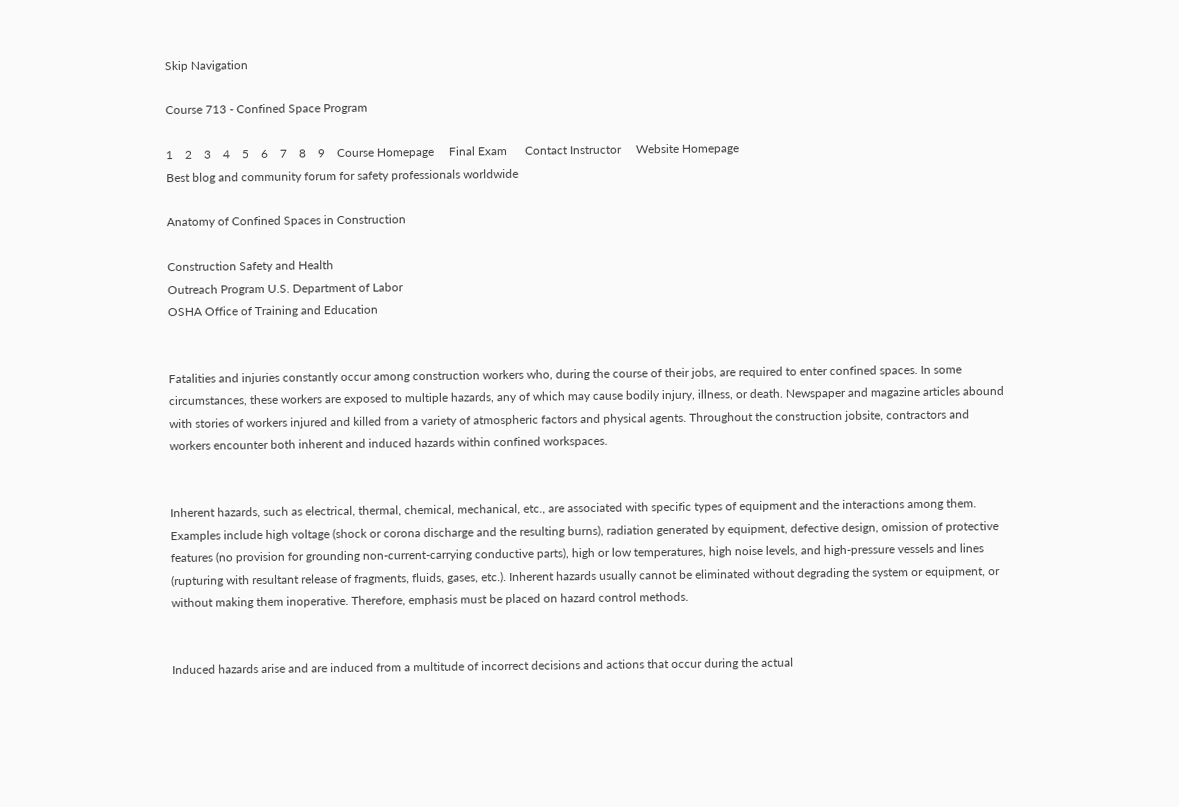Skip Navigation

Course 713 - Confined Space Program

1    2    3    4    5    6    7    8    9    Course Homepage     Final Exam      Contact Instructor     Website Homepage
Best blog and community forum for safety professionals worldwide

Anatomy of Confined Spaces in Construction

Construction Safety and Health
Outreach Program U.S. Department of Labor
OSHA Office of Training and Education


Fatalities and injuries constantly occur among construction workers who, during the course of their jobs, are required to enter confined spaces. In some circumstances, these workers are exposed to multiple hazards, any of which may cause bodily injury, illness, or death. Newspaper and magazine articles abound with stories of workers injured and killed from a variety of atmospheric factors and physical agents. Throughout the construction jobsite, contractors and workers encounter both inherent and induced hazards within confined workspaces.


Inherent hazards, such as electrical, thermal, chemical, mechanical, etc., are associated with specific types of equipment and the interactions among them. Examples include high voltage (shock or corona discharge and the resulting burns), radiation generated by equipment, defective design, omission of protective features (no provision for grounding non-current-carrying conductive parts), high or low temperatures, high noise levels, and high-pressure vessels and lines (rupturing with resultant release of fragments, fluids, gases, etc.). Inherent hazards usually cannot be eliminated without degrading the system or equipment, or without making them inoperative. Therefore, emphasis must be placed on hazard control methods.


Induced hazards arise and are induced from a multitude of incorrect decisions and actions that occur during the actual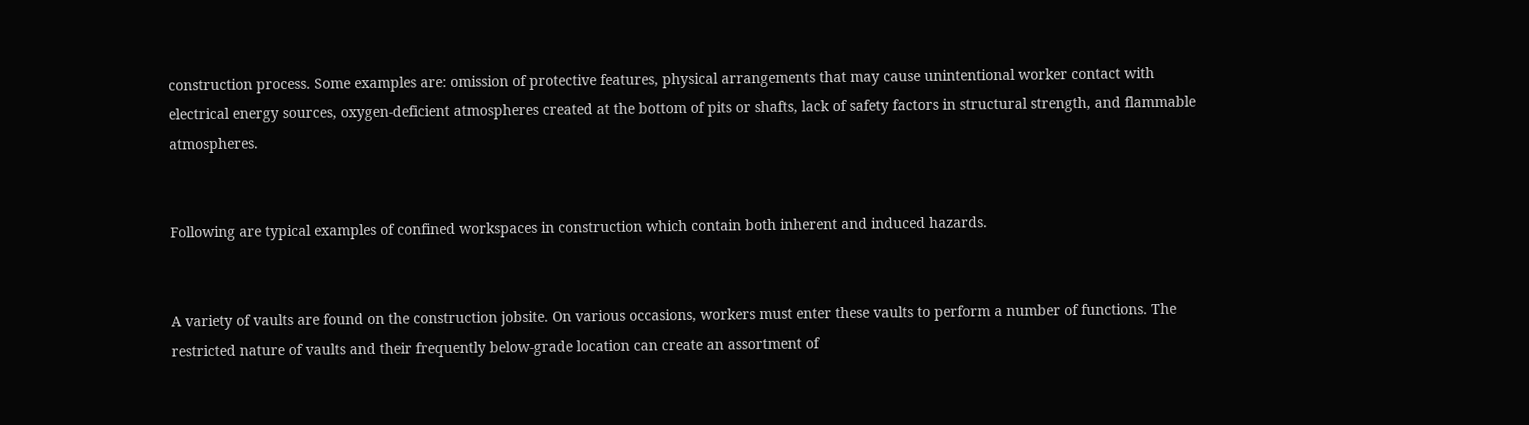construction process. Some examples are: omission of protective features, physical arrangements that may cause unintentional worker contact with electrical energy sources, oxygen-deficient atmospheres created at the bottom of pits or shafts, lack of safety factors in structural strength, and flammable atmospheres.


Following are typical examples of confined workspaces in construction which contain both inherent and induced hazards.


A variety of vaults are found on the construction jobsite. On various occasions, workers must enter these vaults to perform a number of functions. The restricted nature of vaults and their frequently below-grade location can create an assortment of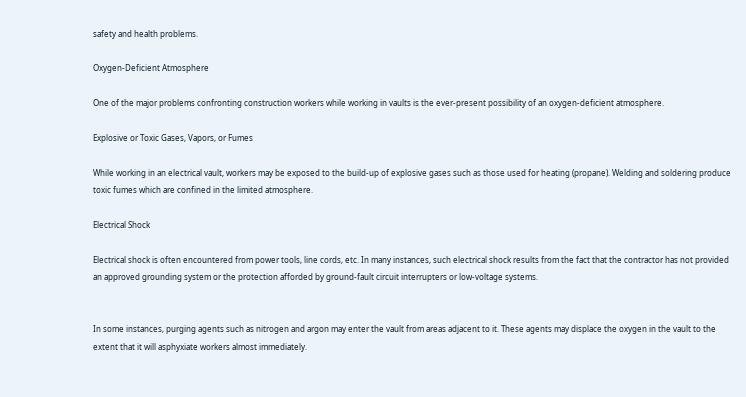safety and health problems.

Oxygen-Deficient Atmosphere

One of the major problems confronting construction workers while working in vaults is the ever-present possibility of an oxygen-deficient atmosphere.

Explosive or Toxic Gases, Vapors, or Fumes

While working in an electrical vault, workers may be exposed to the build-up of explosive gases such as those used for heating (propane). Welding and soldering produce toxic fumes which are confined in the limited atmosphere.

Electrical Shock

Electrical shock is often encountered from power tools, line cords, etc. In many instances, such electrical shock results from the fact that the contractor has not provided an approved grounding system or the protection afforded by ground-fault circuit interrupters or low-voltage systems.


In some instances, purging agents such as nitrogen and argon may enter the vault from areas adjacent to it. These agents may displace the oxygen in the vault to the extent that it will asphyxiate workers almost immediately.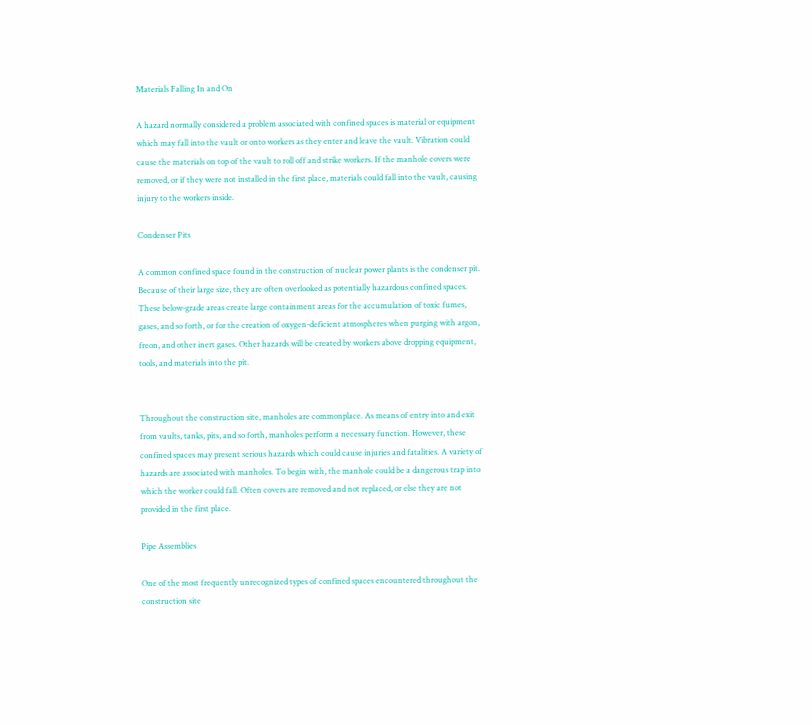Materials Falling In and On

A hazard normally considered a problem associated with confined spaces is material or equipment which may fall into the vault or onto workers as they enter and leave the vault. Vibration could cause the materials on top of the vault to roll off and strike workers. If the manhole covers were removed, or if they were not installed in the first place, materials could fall into the vault, causing injury to the workers inside.

Condenser Pits

A common confined space found in the construction of nuclear power plants is the condenser pit. Because of their large size, they are often overlooked as potentially hazardous confined spaces. These below-grade areas create large containment areas for the accumulation of toxic fumes, gases, and so forth, or for the creation of oxygen-deficient atmospheres when purging with argon, freon, and other inert gases. Other hazards will be created by workers above dropping equipment, tools, and materials into the pit.


Throughout the construction site, manholes are commonplace. As means of entry into and exit from vaults, tanks, pits, and so forth, manholes perform a necessary function. However, these confined spaces may present serious hazards which could cause injuries and fatalities. A variety of hazards are associated with manholes. To begin with, the manhole could be a dangerous trap into which the worker could fall. Often covers are removed and not replaced, or else they are not provided in the first place.

Pipe Assemblies

One of the most frequently unrecognized types of confined spaces encountered throughout the construction site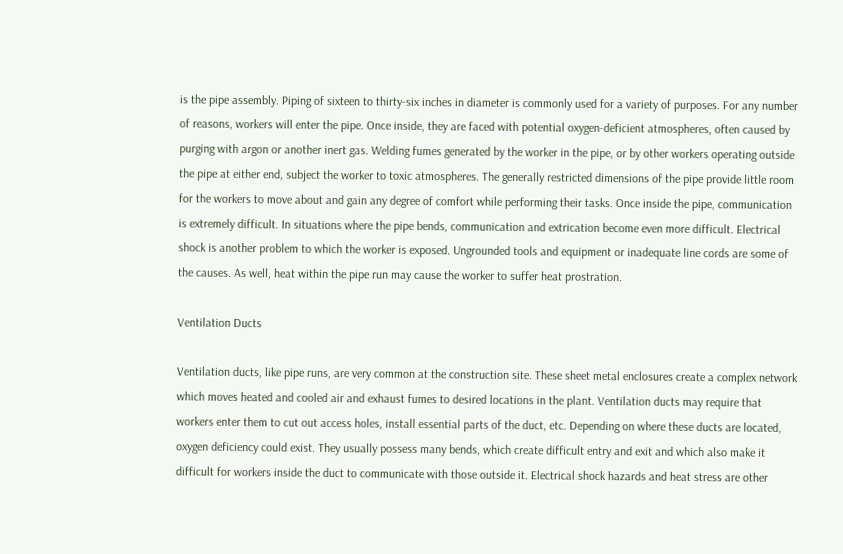is the pipe assembly. Piping of sixteen to thirty-six inches in diameter is commonly used for a variety of purposes. For any number of reasons, workers will enter the pipe. Once inside, they are faced with potential oxygen-deficient atmospheres, often caused by purging with argon or another inert gas. Welding fumes generated by the worker in the pipe, or by other workers operating outside the pipe at either end, subject the worker to toxic atmospheres. The generally restricted dimensions of the pipe provide little room for the workers to move about and gain any degree of comfort while performing their tasks. Once inside the pipe, communication is extremely difficult. In situations where the pipe bends, communication and extrication become even more difficult. Electrical shock is another problem to which the worker is exposed. Ungrounded tools and equipment or inadequate line cords are some of the causes. As well, heat within the pipe run may cause the worker to suffer heat prostration.

Ventilation Ducts

Ventilation ducts, like pipe runs, are very common at the construction site. These sheet metal enclosures create a complex network which moves heated and cooled air and exhaust fumes to desired locations in the plant. Ventilation ducts may require that workers enter them to cut out access holes, install essential parts of the duct, etc. Depending on where these ducts are located, oxygen deficiency could exist. They usually possess many bends, which create difficult entry and exit and which also make it difficult for workers inside the duct to communicate with those outside it. Electrical shock hazards and heat stress are other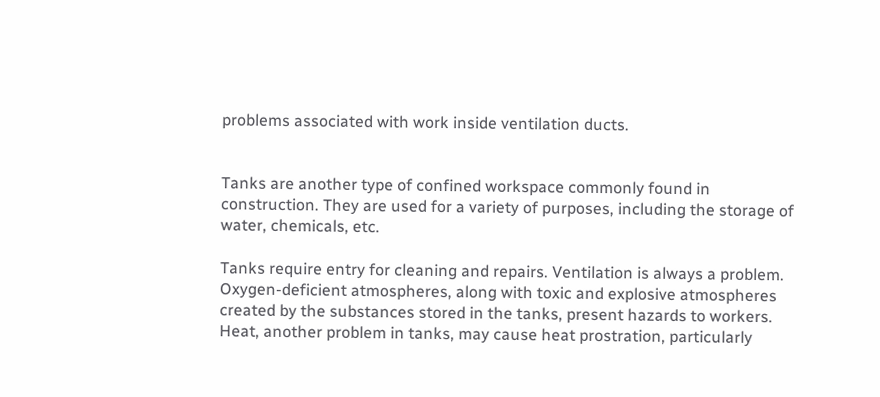problems associated with work inside ventilation ducts.


Tanks are another type of confined workspace commonly found in construction. They are used for a variety of purposes, including the storage of water, chemicals, etc.

Tanks require entry for cleaning and repairs. Ventilation is always a problem. Oxygen-deficient atmospheres, along with toxic and explosive atmospheres created by the substances stored in the tanks, present hazards to workers. Heat, another problem in tanks, may cause heat prostration, particularly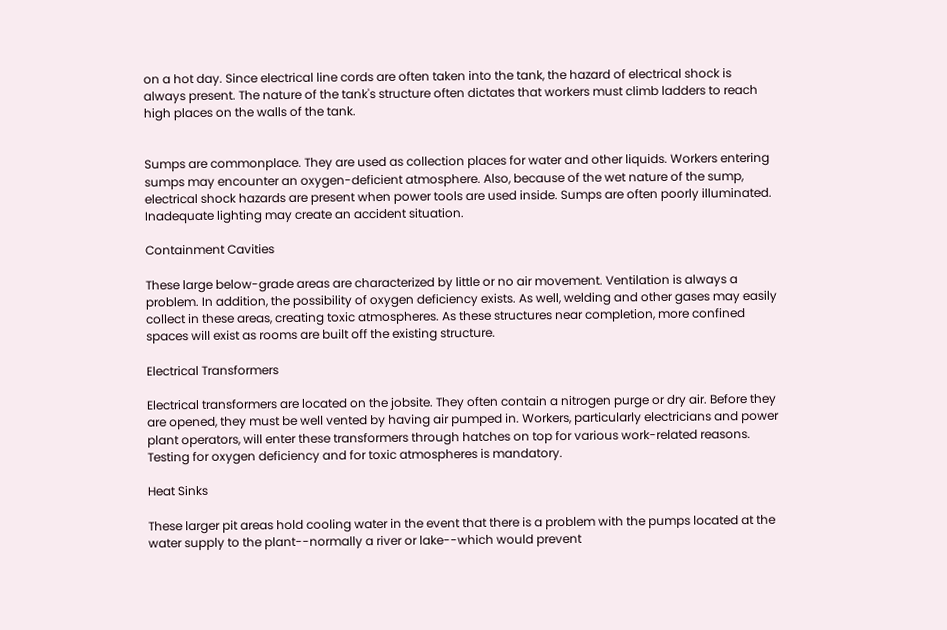on a hot day. Since electrical line cords are often taken into the tank, the hazard of electrical shock is always present. The nature of the tank's structure often dictates that workers must climb ladders to reach high places on the walls of the tank.


Sumps are commonplace. They are used as collection places for water and other liquids. Workers entering sumps may encounter an oxygen-deficient atmosphere. Also, because of the wet nature of the sump, electrical shock hazards are present when power tools are used inside. Sumps are often poorly illuminated. Inadequate lighting may create an accident situation.

Containment Cavities

These large below-grade areas are characterized by little or no air movement. Ventilation is always a problem. In addition, the possibility of oxygen deficiency exists. As well, welding and other gases may easily collect in these areas, creating toxic atmospheres. As these structures near completion, more confined spaces will exist as rooms are built off the existing structure.

Electrical Transformers

Electrical transformers are located on the jobsite. They often contain a nitrogen purge or dry air. Before they are opened, they must be well vented by having air pumped in. Workers, particularly electricians and power plant operators, will enter these transformers through hatches on top for various work-related reasons. Testing for oxygen deficiency and for toxic atmospheres is mandatory.

Heat Sinks

These larger pit areas hold cooling water in the event that there is a problem with the pumps located at the water supply to the plant--normally a river or lake--which would prevent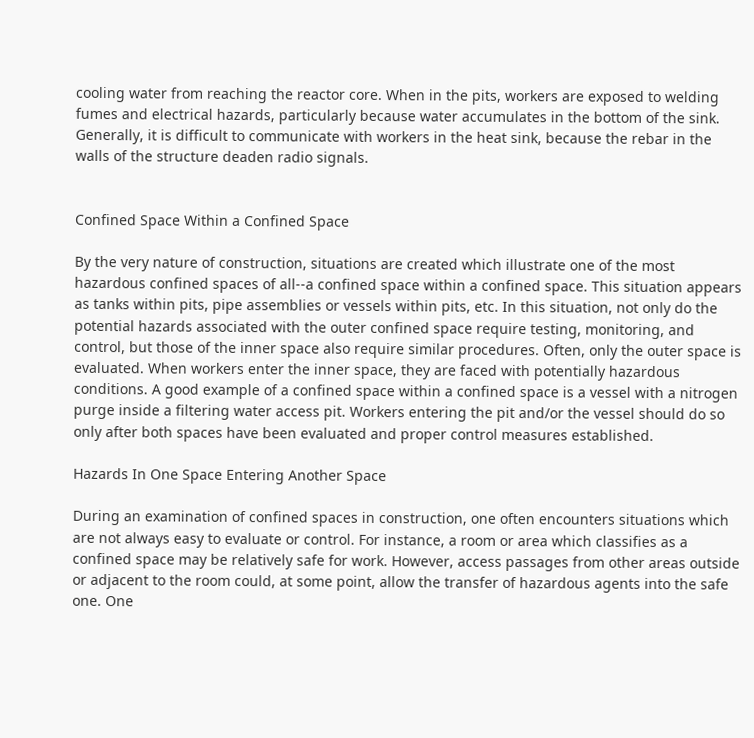cooling water from reaching the reactor core. When in the pits, workers are exposed to welding fumes and electrical hazards, particularly because water accumulates in the bottom of the sink. Generally, it is difficult to communicate with workers in the heat sink, because the rebar in the walls of the structure deaden radio signals.


Confined Space Within a Confined Space

By the very nature of construction, situations are created which illustrate one of the most hazardous confined spaces of all--a confined space within a confined space. This situation appears as tanks within pits, pipe assemblies or vessels within pits, etc. In this situation, not only do the potential hazards associated with the outer confined space require testing, monitoring, and control, but those of the inner space also require similar procedures. Often, only the outer space is evaluated. When workers enter the inner space, they are faced with potentially hazardous conditions. A good example of a confined space within a confined space is a vessel with a nitrogen purge inside a filtering water access pit. Workers entering the pit and/or the vessel should do so only after both spaces have been evaluated and proper control measures established.

Hazards In One Space Entering Another Space

During an examination of confined spaces in construction, one often encounters situations which are not always easy to evaluate or control. For instance, a room or area which classifies as a confined space may be relatively safe for work. However, access passages from other areas outside or adjacent to the room could, at some point, allow the transfer of hazardous agents into the safe one. One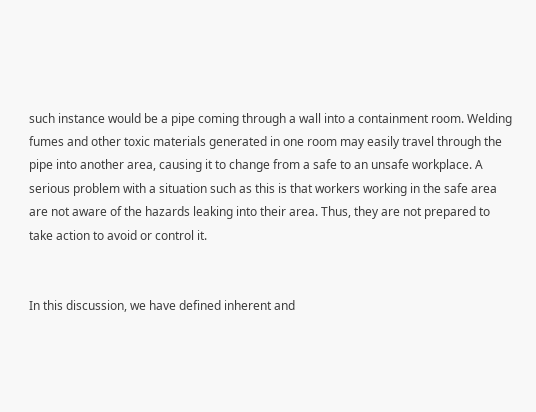such instance would be a pipe coming through a wall into a containment room. Welding fumes and other toxic materials generated in one room may easily travel through the pipe into another area, causing it to change from a safe to an unsafe workplace. A serious problem with a situation such as this is that workers working in the safe area are not aware of the hazards leaking into their area. Thus, they are not prepared to take action to avoid or control it.


In this discussion, we have defined inherent and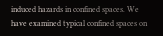induced hazards in confined spaces. We have examined typical confined spaces on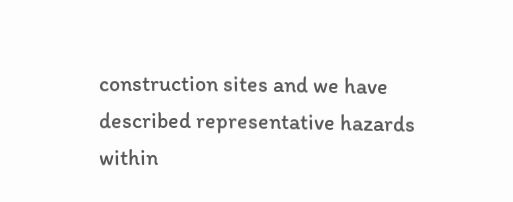construction sites and we have described representative hazards within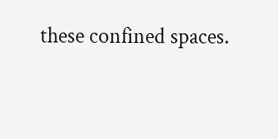these confined spaces.